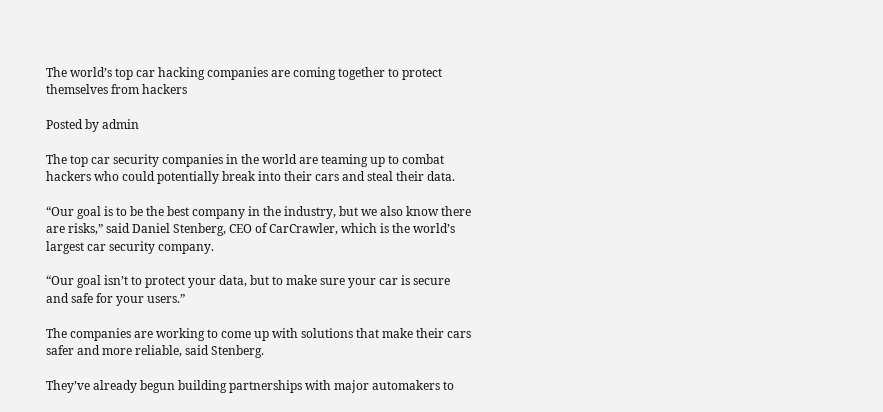The world’s top car hacking companies are coming together to protect themselves from hackers

Posted by admin

The top car security companies in the world are teaming up to combat hackers who could potentially break into their cars and steal their data.

“Our goal is to be the best company in the industry, but we also know there are risks,” said Daniel Stenberg, CEO of CarCrawler, which is the world’s largest car security company.

“Our goal isn’t to protect your data, but to make sure your car is secure and safe for your users.”

The companies are working to come up with solutions that make their cars safer and more reliable, said Stenberg.

They’ve already begun building partnerships with major automakers to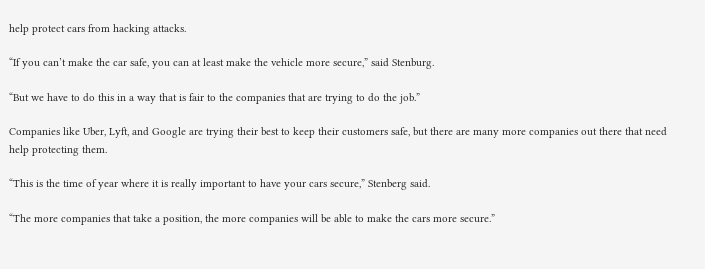help protect cars from hacking attacks.

“If you can’t make the car safe, you can at least make the vehicle more secure,” said Stenburg.

“But we have to do this in a way that is fair to the companies that are trying to do the job.”

Companies like Uber, Lyft, and Google are trying their best to keep their customers safe, but there are many more companies out there that need help protecting them.

“This is the time of year where it is really important to have your cars secure,” Stenberg said.

“The more companies that take a position, the more companies will be able to make the cars more secure.”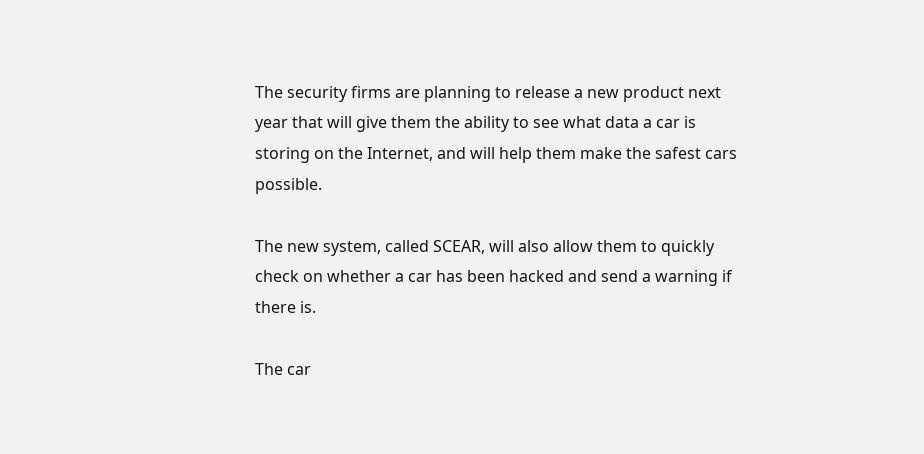The security firms are planning to release a new product next year that will give them the ability to see what data a car is storing on the Internet, and will help them make the safest cars possible.

The new system, called SCEAR, will also allow them to quickly check on whether a car has been hacked and send a warning if there is.

The car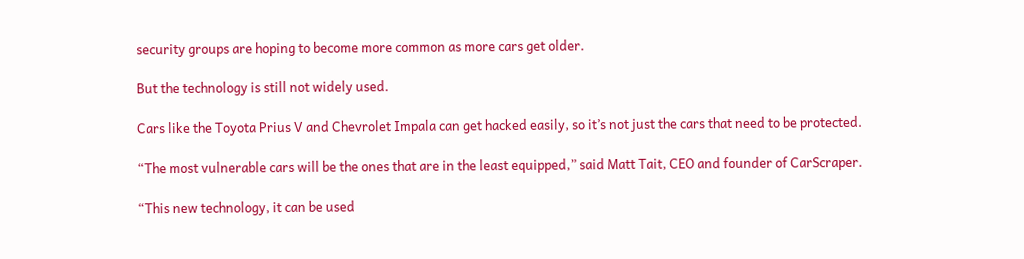security groups are hoping to become more common as more cars get older.

But the technology is still not widely used.

Cars like the Toyota Prius V and Chevrolet Impala can get hacked easily, so it’s not just the cars that need to be protected.

“The most vulnerable cars will be the ones that are in the least equipped,” said Matt Tait, CEO and founder of CarScraper.

“This new technology, it can be used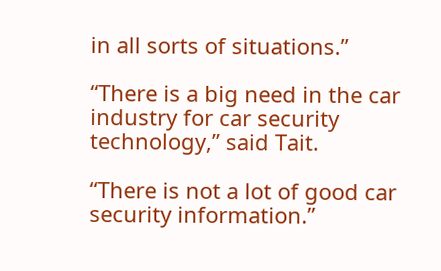in all sorts of situations.”

“There is a big need in the car industry for car security technology,” said Tait.

“There is not a lot of good car security information.”